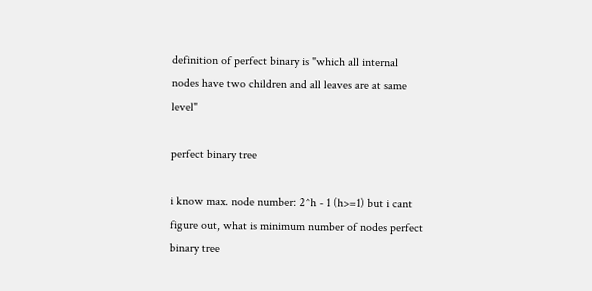definition of perfect binary is "which all internal nodes have two children and all leaves are at same level"

perfect binary tree

i know max. node number: 2^h - 1 (h>=1) but i cant figure out, what is minimum number of nodes perfect binary tree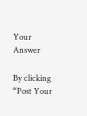Your Answer

By clicking “Post Your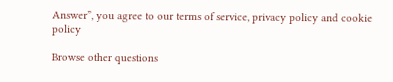Answer”, you agree to our terms of service, privacy policy and cookie policy

Browse other questions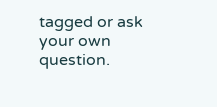tagged or ask your own question.